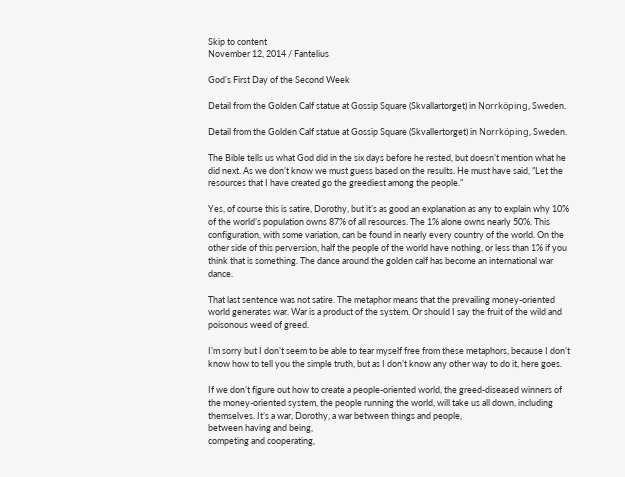Skip to content
November 12, 2014 / Fantelius

God’s First Day of the Second Week

Detail from the Golden Calf statue at Gossip Square (Skvallartorget) in Norrköping, Sweden.

Detail from the Golden Calf statue at Gossip Square (Skvallertorget) in Norrköping, Sweden.

The Bible tells us what God did in the six days before he rested, but doesn’t mention what he did next. As we don’t know we must guess based on the results. He must have said, ”Let the resources that I have created go the greediest among the people.”

Yes, of course this is satire, Dorothy, but it’s as good an explanation as any to explain why 10% of the world’s population owns 87% of all resources. The 1% alone owns nearly 50%. This configuration, with some variation, can be found in nearly every country of the world. On the other side of this perversion, half the people of the world have nothing, or less than 1% if you think that is something. The dance around the golden calf has become an international war dance.

That last sentence was not satire. The metaphor means that the prevailing money-oriented world generates war. War is a product of the system. Or should I say the fruit of the wild and poisonous weed of greed.

I’m sorry but I don’t seem to be able to tear myself free from these metaphors, because I don’t know how to tell you the simple truth, but as I don’t know any other way to do it, here goes.

If we don’t figure out how to create a people-oriented world, the greed-diseased winners of the money-oriented system, the people running the world, will take us all down, including themselves. It’s a war, Dorothy, a war between things and people,
between having and being,
competing and cooperating,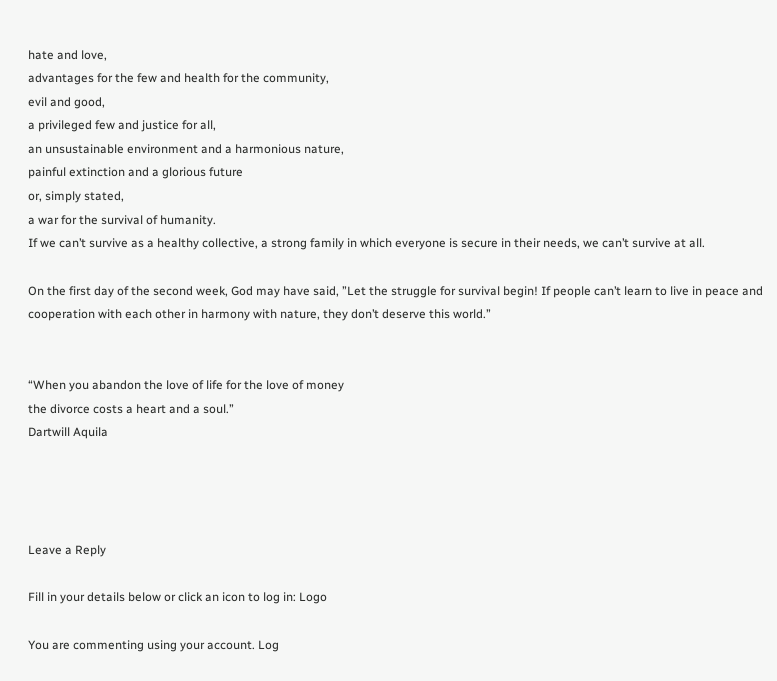hate and love,
advantages for the few and health for the community,
evil and good,
a privileged few and justice for all,
an unsustainable environment and a harmonious nature,
painful extinction and a glorious future
or, simply stated,
a war for the survival of humanity.
If we can’t survive as a healthy collective, a strong family in which everyone is secure in their needs, we can’t survive at all.

On the first day of the second week, God may have said, ”Let the struggle for survival begin! If people can’t learn to live in peace and cooperation with each other in harmony with nature, they don’t deserve this world.”


“When you abandon the love of life for the love of money
the divorce costs a heart and a soul.”
Dartwill Aquila




Leave a Reply

Fill in your details below or click an icon to log in: Logo

You are commenting using your account. Log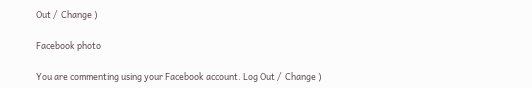Out /  Change )

Facebook photo

You are commenting using your Facebook account. Log Out /  Change )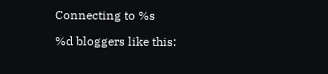Connecting to %s

%d bloggers like this: